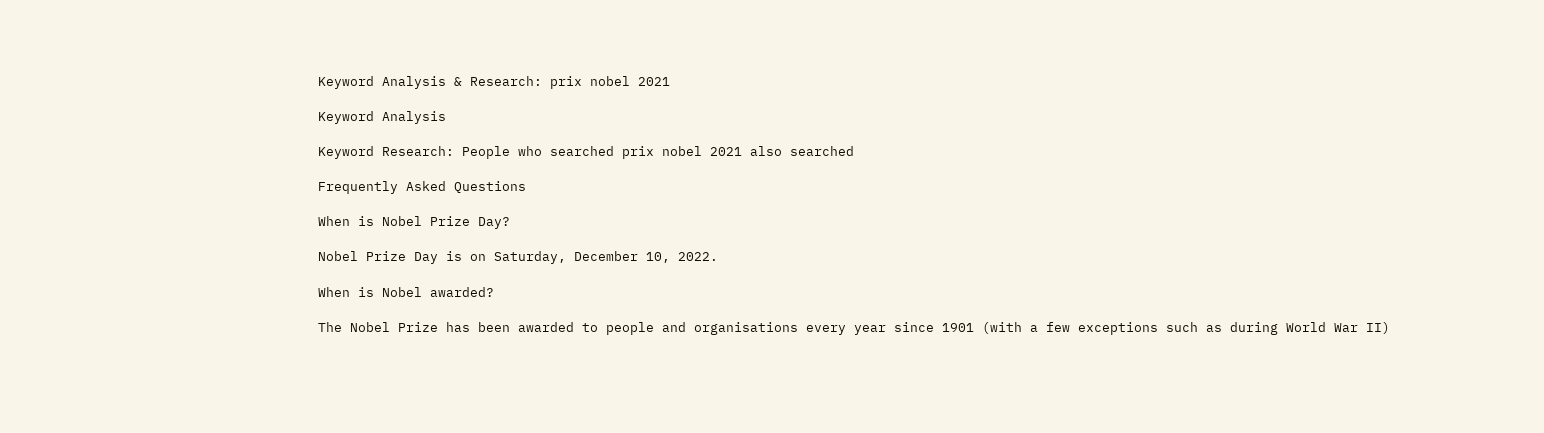Keyword Analysis & Research: prix nobel 2021

Keyword Analysis

Keyword Research: People who searched prix nobel 2021 also searched

Frequently Asked Questions

When is Nobel Prize Day?

Nobel Prize Day is on Saturday, December 10, 2022.

When is Nobel awarded?

The Nobel Prize has been awarded to people and organisations every year since 1901 (with a few exceptions such as during World War II)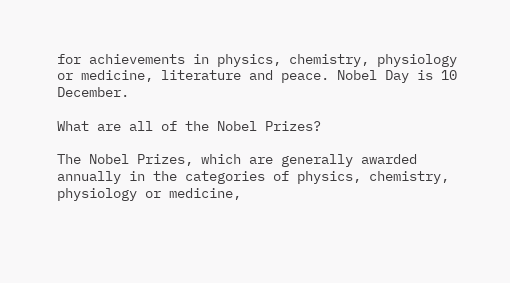for achievements in physics, chemistry, physiology or medicine, literature and peace. Nobel Day is 10 December.

What are all of the Nobel Prizes?

The Nobel Prizes, which are generally awarded annually in the categories of physics, chemistry, physiology or medicine,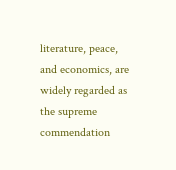literature, peace, and economics, are widely regarded as the supreme commendation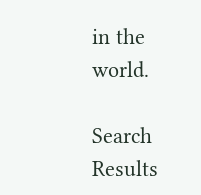in the world.

Search Results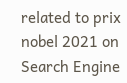related to prix nobel 2021 on Search Engine